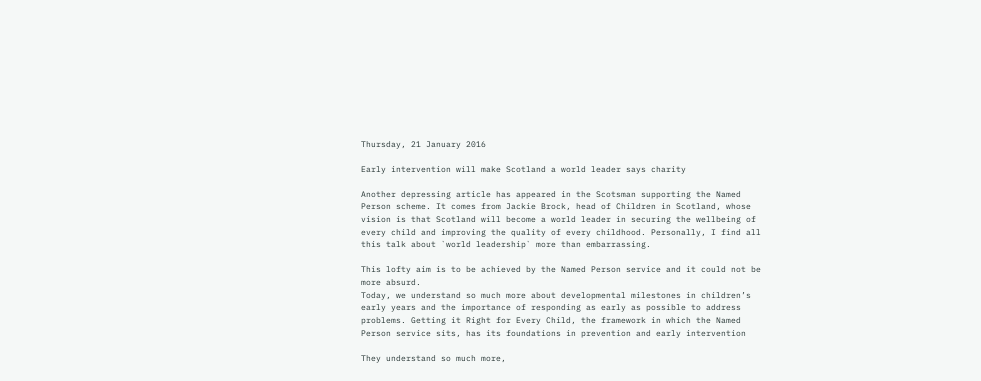Thursday, 21 January 2016

Early intervention will make Scotland a world leader says charity

Another depressing article has appeared in the Scotsman supporting the Named Person scheme. It comes from Jackie Brock, head of Children in Scotland, whose vision is that Scotland will become a world leader in securing the wellbeing of every child and improving the quality of every childhood. Personally, I find all this talk about `world leadership` more than embarrassing.

This lofty aim is to be achieved by the Named Person service and it could not be more absurd.
Today, we understand so much more about developmental milestones in children’s early years and the importance of responding as early as possible to address problems. Getting it Right for Every Child, the framework in which the Named Person service sits, has its foundations in prevention and early intervention

They understand so much more,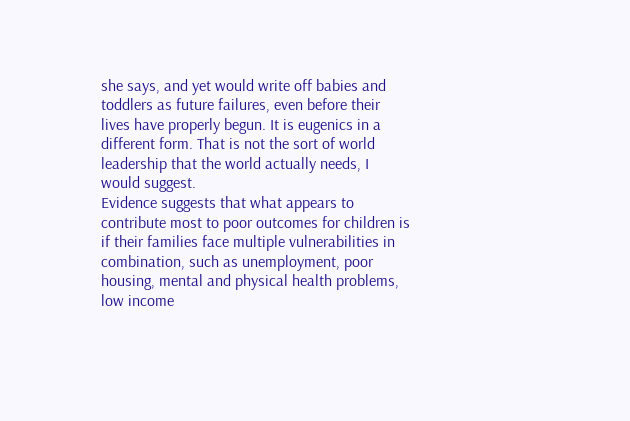she says, and yet would write off babies and toddlers as future failures, even before their lives have properly begun. It is eugenics in a different form. That is not the sort of world leadership that the world actually needs, I would suggest.
Evidence suggests that what appears to contribute most to poor outcomes for children is if their families face multiple vulnerabilities in combination, such as unemployment, poor housing, mental and physical health problems, low income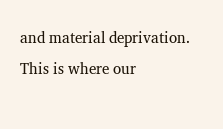and material deprivation. This is where our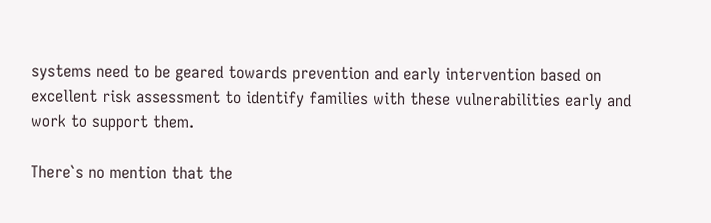systems need to be geared towards prevention and early intervention based on excellent risk assessment to identify families with these vulnerabilities early and work to support them.

There`s no mention that the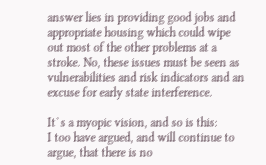answer lies in providing good jobs and appropriate housing which could wipe out most of the other problems at a stroke. No, these issues must be seen as vulnerabilities and risk indicators and an excuse for early state interference.

It`s a myopic vision, and so is this:
I too have argued, and will continue to argue, that there is no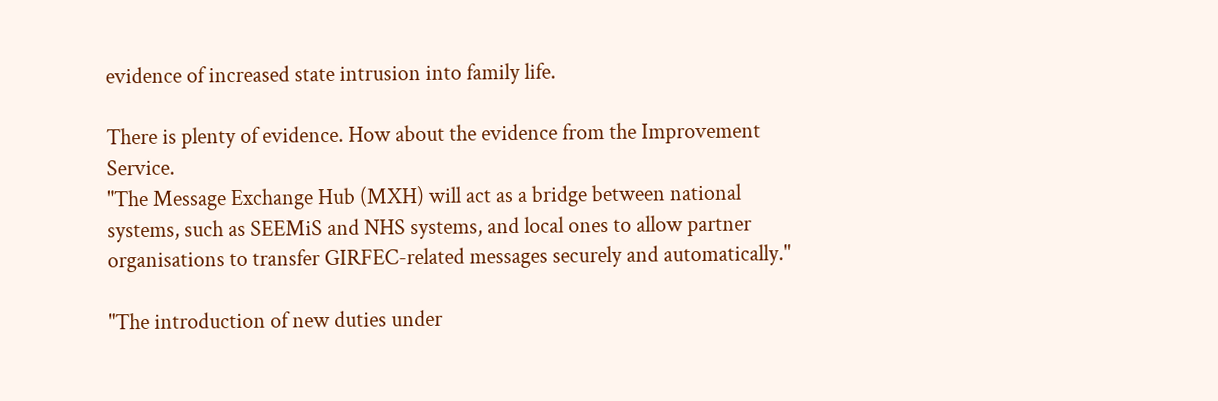evidence of increased state intrusion into family life.

There is plenty of evidence. How about the evidence from the Improvement Service.
"The Message Exchange Hub (MXH) will act as a bridge between national systems, such as SEEMiS and NHS systems, and local ones to allow partner organisations to transfer GIRFEC-related messages securely and automatically."

"The introduction of new duties under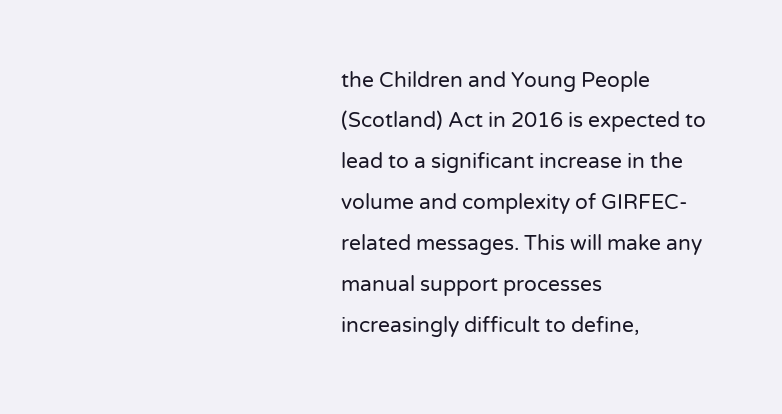the Children and Young People (Scotland) Act in 2016 is expected to lead to a significant increase in the volume and complexity of GIRFEC-related messages. This will make any manual support processes increasingly difficult to define,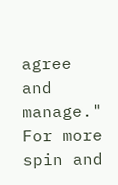agree and manage."
For more spin and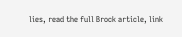lies, read the full Brock article, link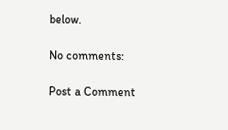below.

No comments:

Post a Comment